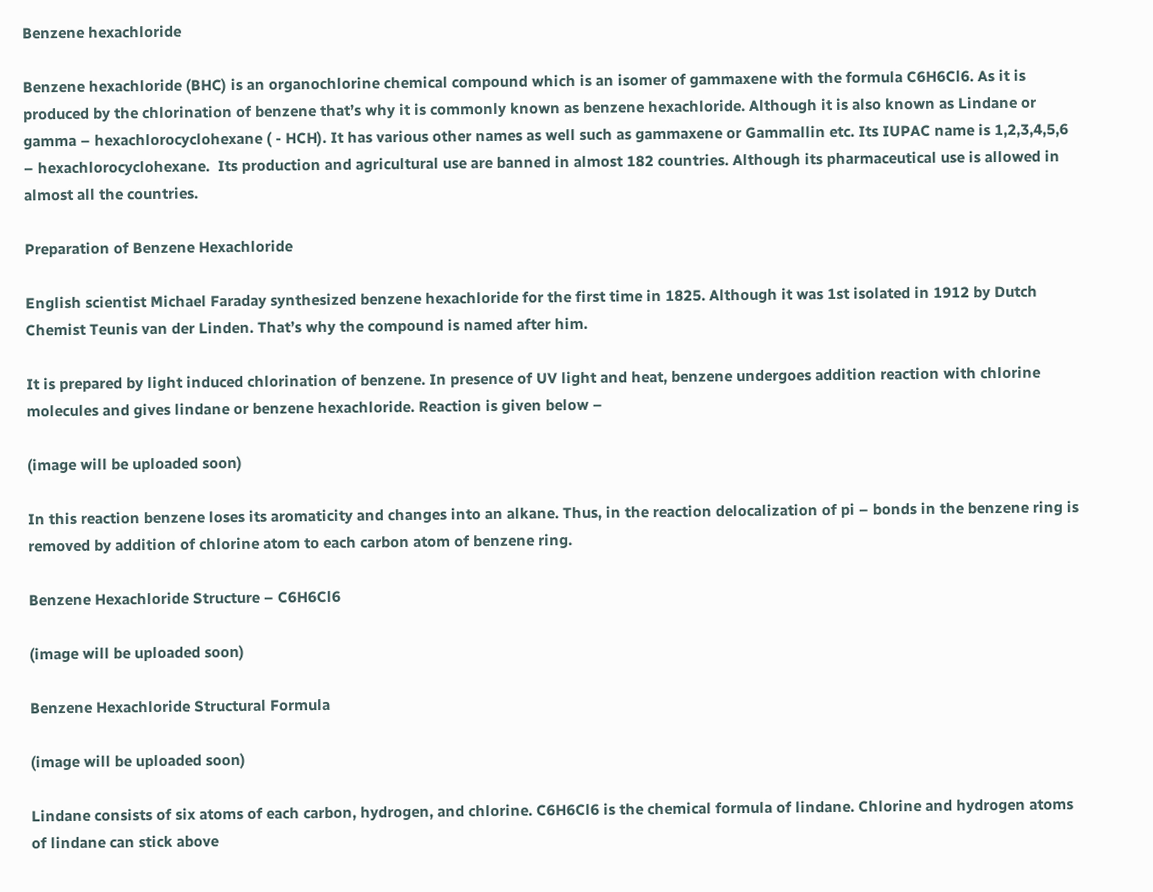Benzene hexachloride

Benzene hexachloride (BHC) is an organochlorine chemical compound which is an isomer of gammaxene with the formula C6H6Cl6. As it is produced by the chlorination of benzene that’s why it is commonly known as benzene hexachloride. Although it is also known as Lindane or gamma – hexachlorocyclohexane ( - HCH). It has various other names as well such as gammaxene or Gammallin etc. Its IUPAC name is 1,2,3,4,5,6 – hexachlorocyclohexane.  Its production and agricultural use are banned in almost 182 countries. Although its pharmaceutical use is allowed in almost all the countries.

Preparation of Benzene Hexachloride

English scientist Michael Faraday synthesized benzene hexachloride for the first time in 1825. Although it was 1st isolated in 1912 by Dutch Chemist Teunis van der Linden. That’s why the compound is named after him.

It is prepared by light induced chlorination of benzene. In presence of UV light and heat, benzene undergoes addition reaction with chlorine molecules and gives lindane or benzene hexachloride. Reaction is given below –

(image will be uploaded soon)

In this reaction benzene loses its aromaticity and changes into an alkane. Thus, in the reaction delocalization of pi – bonds in the benzene ring is removed by addition of chlorine atom to each carbon atom of benzene ring.

Benzene Hexachloride Structure – C6H6Cl6

(image will be uploaded soon)

Benzene Hexachloride Structural Formula

(image will be uploaded soon)

Lindane consists of six atoms of each carbon, hydrogen, and chlorine. C6H6Cl6 is the chemical formula of lindane. Chlorine and hydrogen atoms of lindane can stick above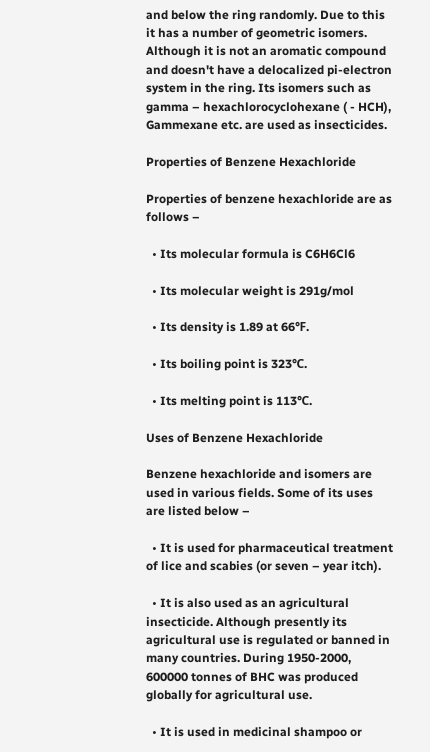and below the ring randomly. Due to this it has a number of geometric isomers. Although it is not an aromatic compound and doesn't have a delocalized pi-electron system in the ring. Its isomers such as gamma – hexachlorocyclohexane ( - HCH), Gammexane etc. are used as insecticides.

Properties of Benzene Hexachloride

Properties of benzene hexachloride are as follows –

  • Its molecular formula is C6H6Cl6

  • Its molecular weight is 291g/mol

  • Its density is 1.89 at 66℉.

  • Its boiling point is 323℃.

  • Its melting point is 113℃.

Uses of Benzene Hexachloride

Benzene hexachloride and isomers are used in various fields. Some of its uses are listed below –

  • It is used for pharmaceutical treatment of lice and scabies (or seven – year itch).

  • It is also used as an agricultural insecticide. Although presently its agricultural use is regulated or banned in many countries. During 1950-2000, 600000 tonnes of BHC was produced globally for agricultural use.

  • It is used in medicinal shampoo or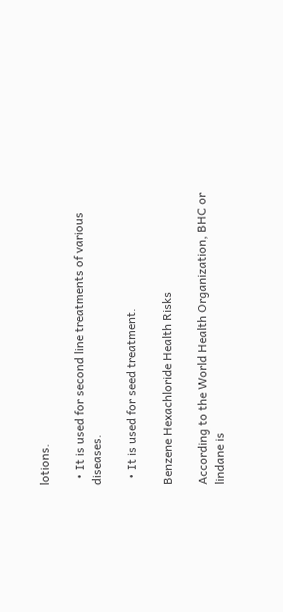lotions.

  • It is used for second line treatments of various diseases.

  • It is used for seed treatment.

Benzene Hexachloride Health Risks

According to the World Health Organization, BHC or lindane is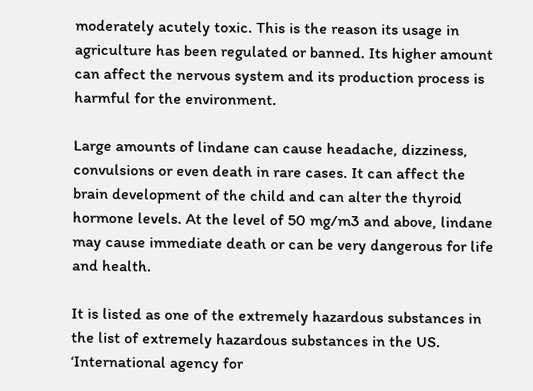moderately acutely toxic. This is the reason its usage in agriculture has been regulated or banned. Its higher amount can affect the nervous system and its production process is harmful for the environment.

Large amounts of lindane can cause headache, dizziness, convulsions or even death in rare cases. It can affect the brain development of the child and can alter the thyroid hormone levels. At the level of 50 mg/m3 and above, lindane may cause immediate death or can be very dangerous for life and health.

It is listed as one of the extremely hazardous substances in the list of extremely hazardous substances in the US. ‘International agency for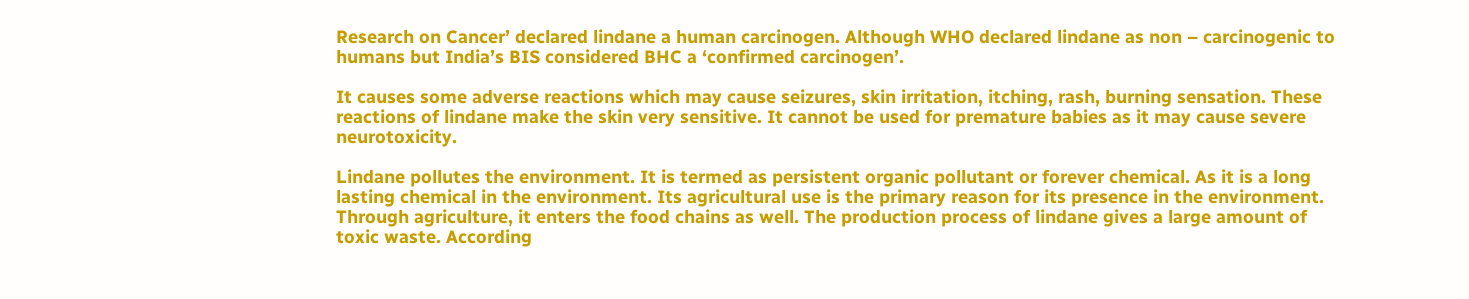Research on Cancer’ declared lindane a human carcinogen. Although WHO declared lindane as non – carcinogenic to humans but India’s BIS considered BHC a ‘confirmed carcinogen’.

It causes some adverse reactions which may cause seizures, skin irritation, itching, rash, burning sensation. These reactions of lindane make the skin very sensitive. It cannot be used for premature babies as it may cause severe neurotoxicity.

Lindane pollutes the environment. It is termed as persistent organic pollutant or forever chemical. As it is a long lasting chemical in the environment. Its agricultural use is the primary reason for its presence in the environment. Through agriculture, it enters the food chains as well. The production process of lindane gives a large amount of toxic waste. According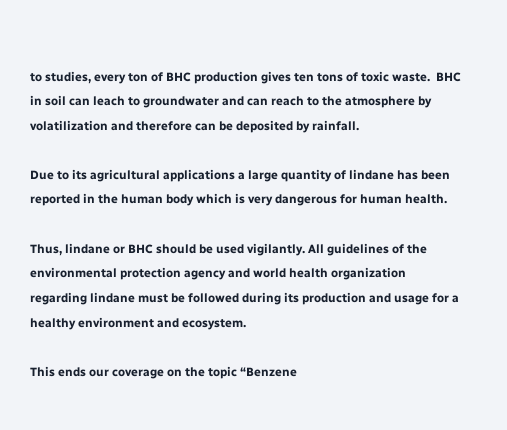to studies, every ton of BHC production gives ten tons of toxic waste.  BHC in soil can leach to groundwater and can reach to the atmosphere by volatilization and therefore can be deposited by rainfall.

Due to its agricultural applications a large quantity of lindane has been reported in the human body which is very dangerous for human health.

Thus, lindane or BHC should be used vigilantly. All guidelines of the environmental protection agency and world health organization regarding lindane must be followed during its production and usage for a healthy environment and ecosystem.

This ends our coverage on the topic “Benzene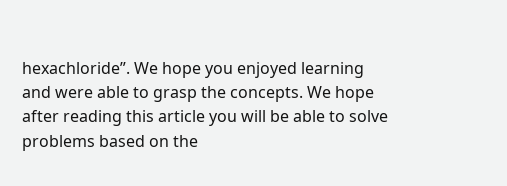hexachloride”. We hope you enjoyed learning and were able to grasp the concepts. We hope after reading this article you will be able to solve problems based on the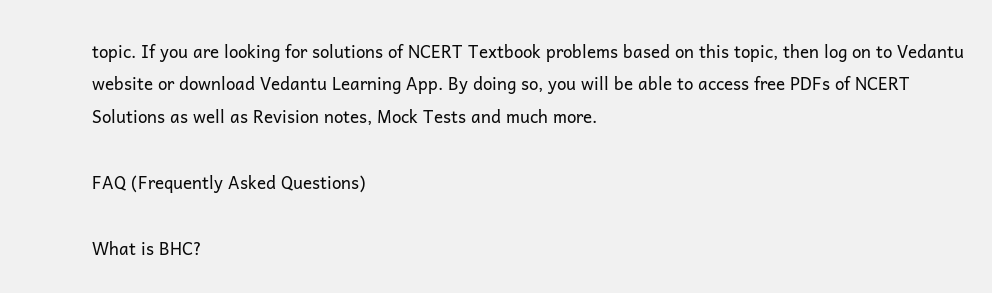topic. If you are looking for solutions of NCERT Textbook problems based on this topic, then log on to Vedantu website or download Vedantu Learning App. By doing so, you will be able to access free PDFs of NCERT Solutions as well as Revision notes, Mock Tests and much more.

FAQ (Frequently Asked Questions)

What is BHC?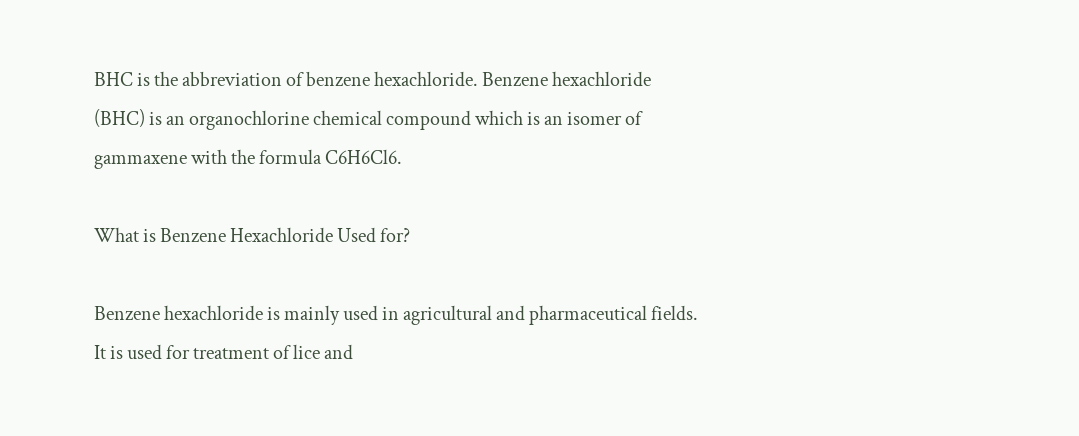BHC is the abbreviation of benzene hexachloride. Benzene hexachloride (BHC) is an organochlorine chemical compound which is an isomer of gammaxene with the formula C6H6Cl6.

What is Benzene Hexachloride Used for?

Benzene hexachloride is mainly used in agricultural and pharmaceutical fields. It is used for treatment of lice and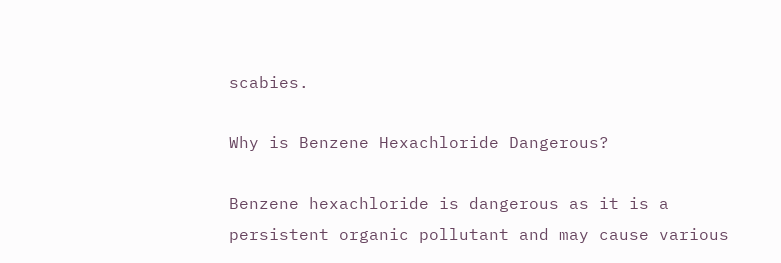scabies.

Why is Benzene Hexachloride Dangerous?

Benzene hexachloride is dangerous as it is a persistent organic pollutant and may cause various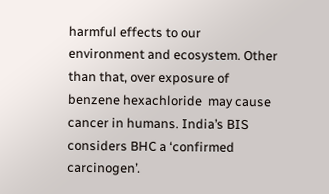harmful effects to our environment and ecosystem. Other than that, over exposure of benzene hexachloride  may cause cancer in humans. India’s BIS considers BHC a ‘confirmed carcinogen’.